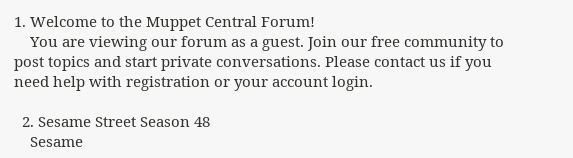1. Welcome to the Muppet Central Forum!
    You are viewing our forum as a guest. Join our free community to post topics and start private conversations. Please contact us if you need help with registration or your account login.

  2. Sesame Street Season 48
    Sesame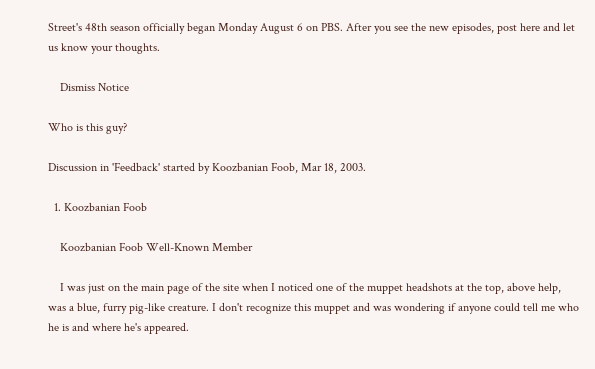Street's 48th season officially began Monday August 6 on PBS. After you see the new episodes, post here and let us know your thoughts.

    Dismiss Notice

Who is this guy?

Discussion in 'Feedback' started by Koozbanian Foob, Mar 18, 2003.

  1. Koozbanian Foob

    Koozbanian Foob Well-Known Member

    I was just on the main page of the site when I noticed one of the muppet headshots at the top, above help, was a blue, furry pig-like creature. I don't recognize this muppet and was wondering if anyone could tell me who he is and where he's appeared.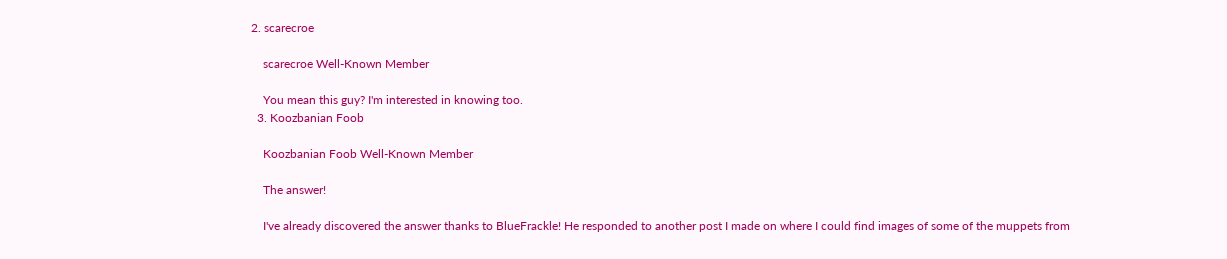2. scarecroe

    scarecroe Well-Known Member

    You mean this guy? I'm interested in knowing too.
  3. Koozbanian Foob

    Koozbanian Foob Well-Known Member

    The answer!

    I've already discovered the answer thanks to BlueFrackle! He responded to another post I made on where I could find images of some of the muppets from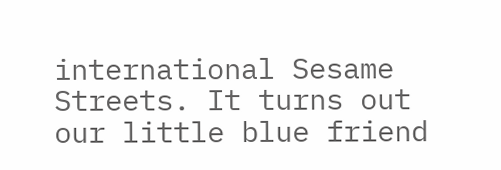international Sesame Streets. It turns out our little blue friend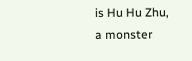is Hu Hu Zhu, a monster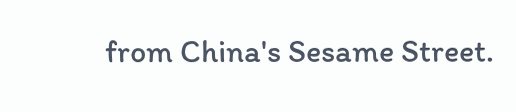from China's Sesame Street.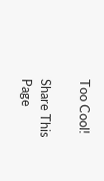Too Cool!

Share This Page